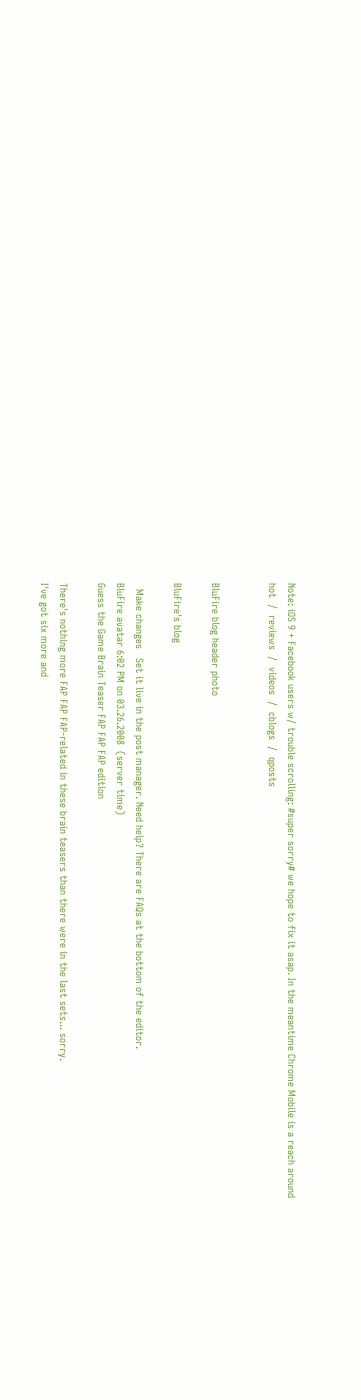Note: iOS 9 + Facebook users w/ trouble scrolling: #super sorry# we hope to fix it asap. In the meantime Chrome Mobile is a reach around
hot  /  reviews  /  videos  /  cblogs  /  qposts


BluFire blog header photo

BluFire's blog

  Make changes   Set it live in the post manager. Need help? There are FAQs at the bottom of the editor.
BluFire avatar 6:02 PM on 03.26.2008  (server time)
Guess the Game Brain Teaser FAP FAP FAP edition

There's nothing more FAP FAP FAP-related in these brain teasers than there were in the last sets... sorry.
I've got six more and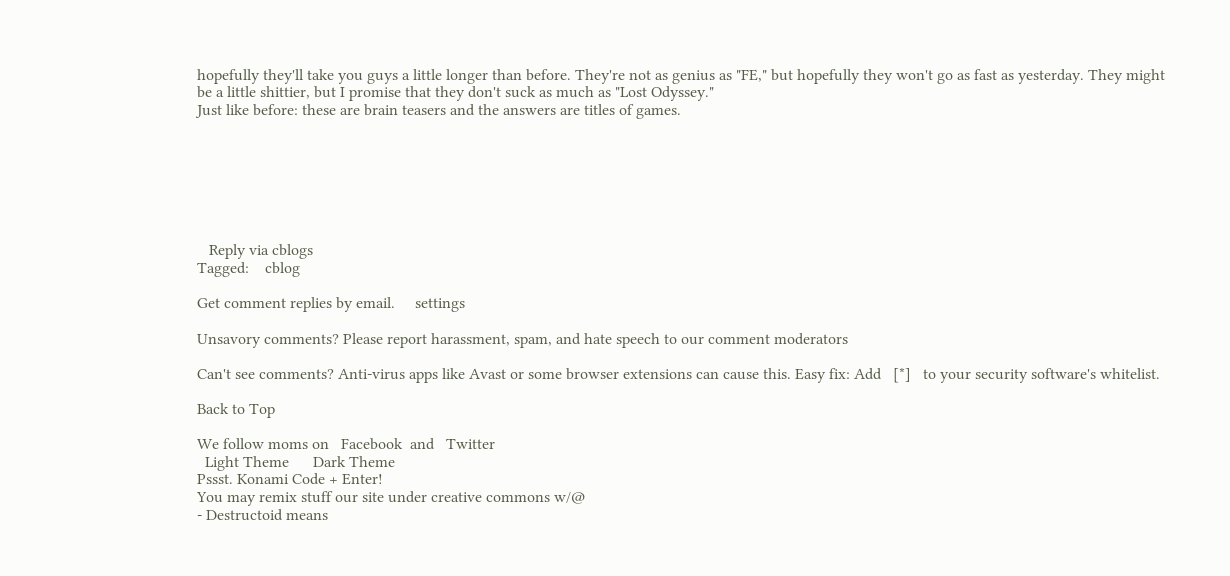hopefully they'll take you guys a little longer than before. They're not as genius as "FE," but hopefully they won't go as fast as yesterday. They might be a little shittier, but I promise that they don't suck as much as "Lost Odyssey."
Just like before: these are brain teasers and the answers are titles of games.







   Reply via cblogs
Tagged:    cblog

Get comment replies by email.     settings

Unsavory comments? Please report harassment, spam, and hate speech to our comment moderators

Can't see comments? Anti-virus apps like Avast or some browser extensions can cause this. Easy fix: Add   [*]   to your security software's whitelist.

Back to Top

We follow moms on   Facebook  and   Twitter
  Light Theme      Dark Theme
Pssst. Konami Code + Enter!
You may remix stuff our site under creative commons w/@
- Destructoid means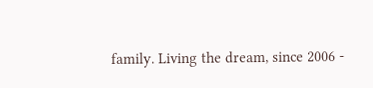family. Living the dream, since 2006 -